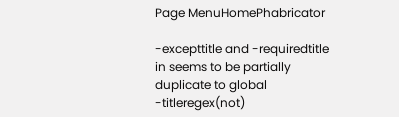Page MenuHomePhabricator

-excepttitle and -requiredtitle in seems to be partially duplicate to global -titleregex(not)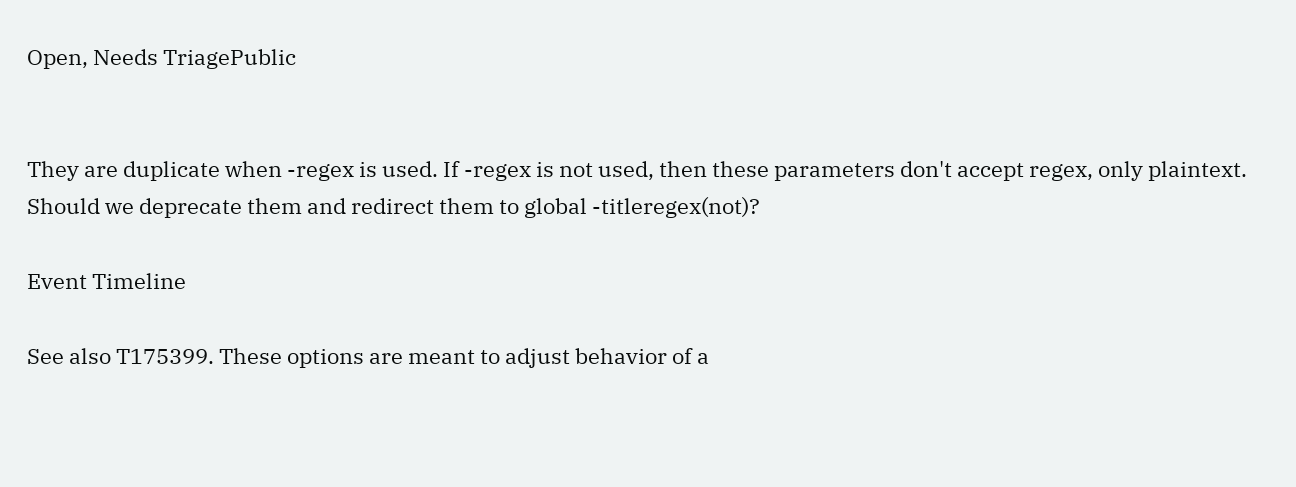Open, Needs TriagePublic


They are duplicate when -regex is used. If -regex is not used, then these parameters don't accept regex, only plaintext. Should we deprecate them and redirect them to global -titleregex(not)?

Event Timeline

See also T175399. These options are meant to adjust behavior of a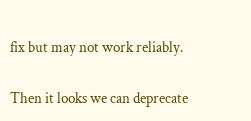fix but may not work reliably.

Then it looks we can deprecate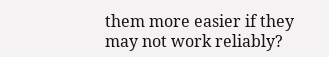them more easier if they may not work reliably?